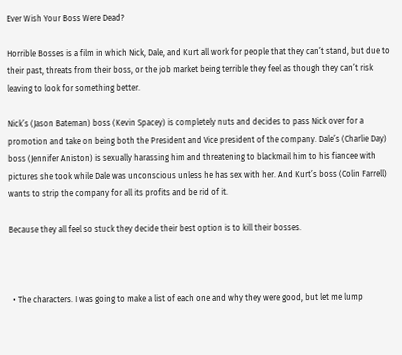Ever Wish Your Boss Were Dead?

Horrible Bosses is a film in which Nick, Dale, and Kurt all work for people that they can’t stand, but due to their past, threats from their boss, or the job market being terrible they feel as though they can’t risk leaving to look for something better.

Nick’s (Jason Bateman) boss (Kevin Spacey) is completely nuts and decides to pass Nick over for a promotion and take on being both the President and Vice president of the company. Dale’s (Charlie Day) boss (Jennifer Aniston) is sexually harassing him and threatening to blackmail him to his fiancee with pictures she took while Dale was unconscious unless he has sex with her. And Kurt’s boss (Colin Farrell) wants to strip the company for all its profits and be rid of it.

Because they all feel so stuck they decide their best option is to kill their bosses.



  • The characters. I was going to make a list of each one and why they were good, but let me lump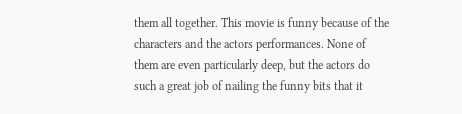them all together. This movie is funny because of the characters and the actors performances. None of them are even particularly deep, but the actors do such a great job of nailing the funny bits that it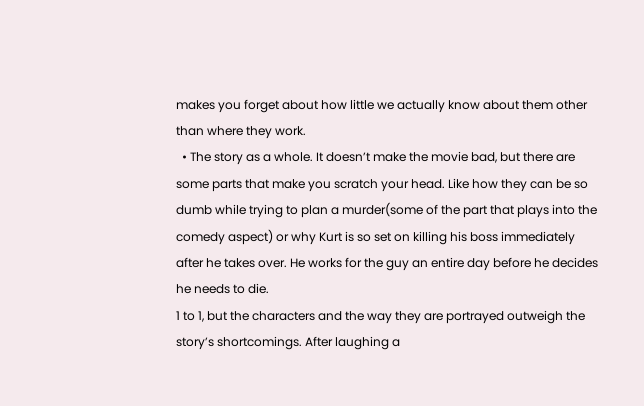makes you forget about how little we actually know about them other than where they work.
  • The story as a whole. It doesn’t make the movie bad, but there are some parts that make you scratch your head. Like how they can be so dumb while trying to plan a murder(some of the part that plays into the comedy aspect) or why Kurt is so set on killing his boss immediately after he takes over. He works for the guy an entire day before he decides he needs to die.
1 to 1, but the characters and the way they are portrayed outweigh the story’s shortcomings. After laughing a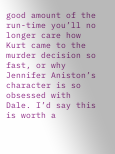good amount of the run-time you’ll no longer care how Kurt came to the murder decision so fast, or why Jennifer Aniston’s character is so obsessed with Dale. I’d say this is worth a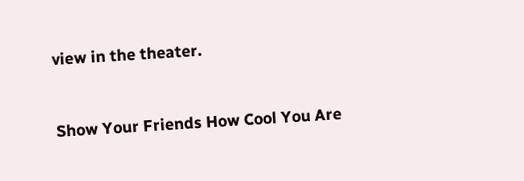view in the theater.


Show Your Friends How Cool You Are